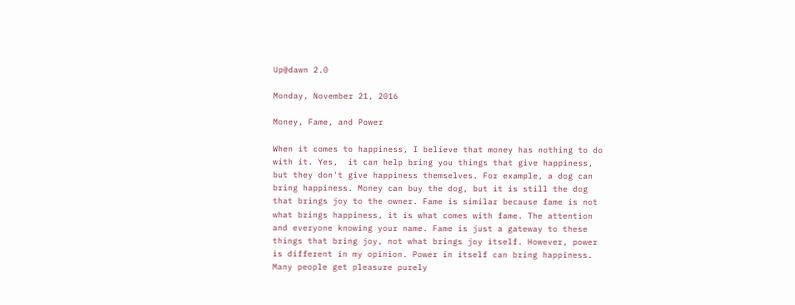Up@dawn 2.0

Monday, November 21, 2016

Money, Fame, and Power

When it comes to happiness, I believe that money has nothing to do with it. Yes,  it can help bring you things that give happiness, but they don't give happiness themselves. For example, a dog can bring happiness. Money can buy the dog, but it is still the dog that brings joy to the owner. Fame is similar because fame is not what brings happiness, it is what comes with fame. The attention and everyone knowing your name. Fame is just a gateway to these things that bring joy, not what brings joy itself. However, power is different in my opinion. Power in itself can bring happiness. Many people get pleasure purely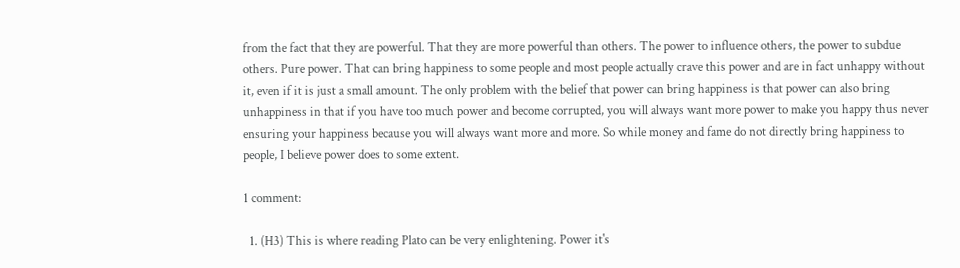from the fact that they are powerful. That they are more powerful than others. The power to influence others, the power to subdue others. Pure power. That can bring happiness to some people and most people actually crave this power and are in fact unhappy without it, even if it is just a small amount. The only problem with the belief that power can bring happiness is that power can also bring unhappiness in that if you have too much power and become corrupted, you will always want more power to make you happy thus never ensuring your happiness because you will always want more and more. So while money and fame do not directly bring happiness to people, I believe power does to some extent.

1 comment:

  1. (H3) This is where reading Plato can be very enlightening. Power it's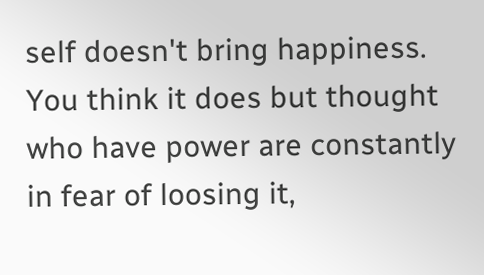self doesn't bring happiness. You think it does but thought who have power are constantly in fear of loosing it,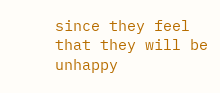since they feel that they will be unhappy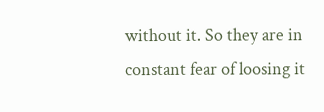without it. So they are in constant fear of loosing it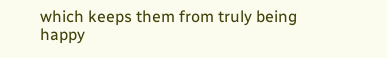which keeps them from truly being happy